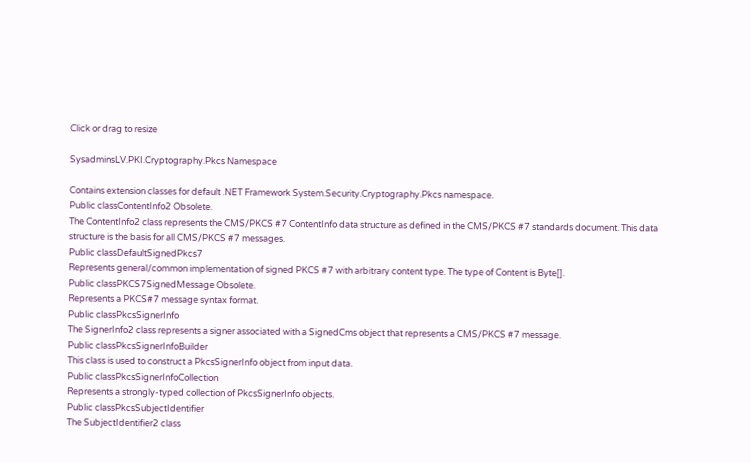Click or drag to resize

SysadminsLV.PKI.Cryptography.Pkcs Namespace

Contains extension classes for default .NET Framework System.Security.Cryptography.Pkcs namespace.
Public classContentInfo2 Obsolete.
The ContentInfo2 class represents the CMS/PKCS #7 ContentInfo data structure as defined in the CMS/PKCS #7 standards document. This data structure is the basis for all CMS/PKCS #7 messages.
Public classDefaultSignedPkcs7
Represents general/common implementation of signed PKCS #7 with arbitrary content type. The type of Content is Byte[].
Public classPKCS7SignedMessage Obsolete.
Represents a PKCS#7 message syntax format.
Public classPkcsSignerInfo
The SignerInfo2 class represents a signer associated with a SignedCms object that represents a CMS/PKCS #7 message.
Public classPkcsSignerInfoBuilder
This class is used to construct a PkcsSignerInfo object from input data.
Public classPkcsSignerInfoCollection
Represents a strongly-typed collection of PkcsSignerInfo objects.
Public classPkcsSubjectIdentifier
The SubjectIdentifier2 class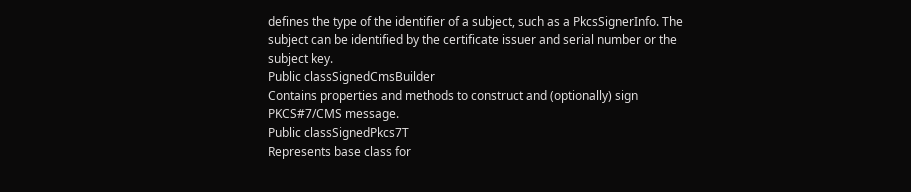defines the type of the identifier of a subject, such as a PkcsSignerInfo. The subject can be identified by the certificate issuer and serial number or the subject key.
Public classSignedCmsBuilder
Contains properties and methods to construct and (optionally) sign PKCS#7/CMS message.
Public classSignedPkcs7T
Represents base class for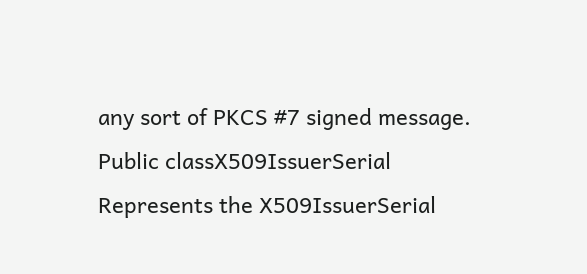any sort of PKCS #7 signed message.
Public classX509IssuerSerial
Represents the X509IssuerSerial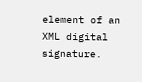element of an XML digital signature.